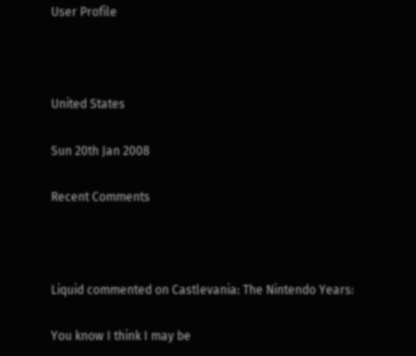User Profile



United States

Sun 20th Jan 2008

Recent Comments



Liquid commented on Castlevania: The Nintendo Years:

You know I think I may be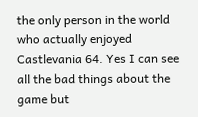the only person in the world who actually enjoyed Castlevania 64. Yes I can see all the bad things about the game but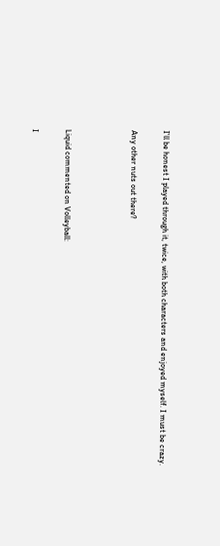I'll be honest I played through it, twice, with both characters and enjoyed myself. I must be crazy.

Any other nuts out there?



Liquid commented on Volleyball:

I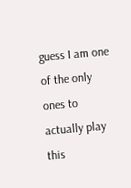guess I am one of the only ones to actually play this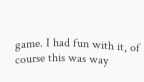game. I had fun with it, of course this was way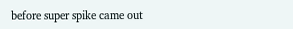before super spike came out